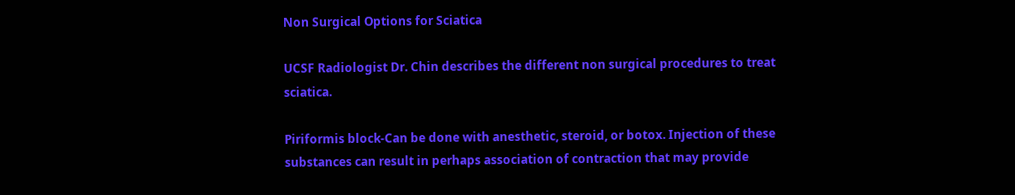Non Surgical Options for Sciatica

UCSF Radiologist Dr. Chin describes the different non surgical procedures to treat sciatica.

Piriformis block-Can be done with anesthetic, steroid, or botox. Injection of these substances can result in perhaps association of contraction that may provide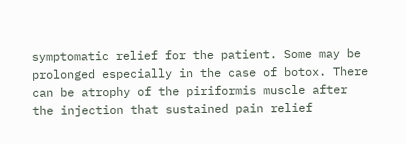symptomatic relief for the patient. Some may be prolonged especially in the case of botox. There can be atrophy of the piriformis muscle after the injection that sustained pain relief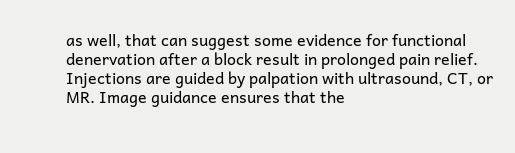as well, that can suggest some evidence for functional denervation after a block result in prolonged pain relief. Injections are guided by palpation with ultrasound, CT, or MR. Image guidance ensures that the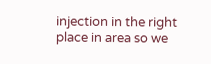injection in the right place in area so we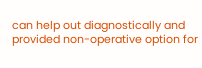can help out diagnostically and provided non-operative option for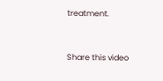treatment.


Share this video